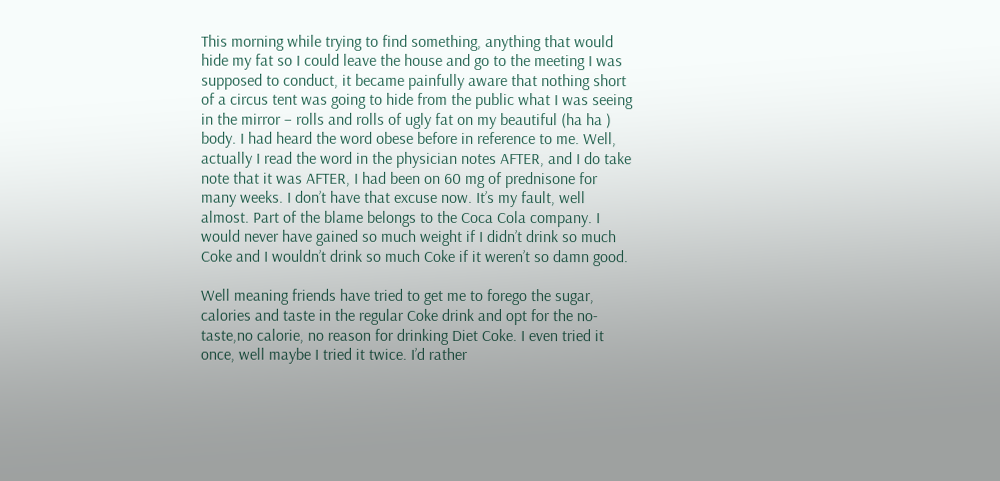This morning while trying to find something, anything that would hide my fat so I could leave the house and go to the meeting I was supposed to conduct, it became painfully aware that nothing short of a circus tent was going to hide from the public what I was seeing in the mirror – rolls and rolls of ugly fat on my beautiful (ha ha ) body. I had heard the word obese before in reference to me. Well, actually I read the word in the physician notes AFTER, and I do take note that it was AFTER, I had been on 60 mg of prednisone for many weeks. I don’t have that excuse now. It’s my fault, well almost. Part of the blame belongs to the Coca Cola company. I would never have gained so much weight if I didn’t drink so much Coke and I wouldn’t drink so much Coke if it weren’t so damn good.

Well meaning friends have tried to get me to forego the sugar, calories and taste in the regular Coke drink and opt for the no-taste,no calorie, no reason for drinking Diet Coke. I even tried it once, well maybe I tried it twice. I’d rather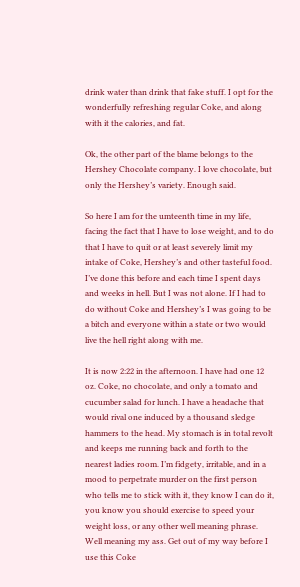drink water than drink that fake stuff. I opt for the wonderfully refreshing regular Coke, and along with it the calories, and fat.

Ok, the other part of the blame belongs to the Hershey Chocolate company. I love chocolate, but only the Hershey’s variety. Enough said.

So here I am for the umteenth time in my life, facing the fact that I have to lose weight, and to do that I have to quit or at least severely limit my intake of Coke, Hershey’s and other tasteful food. I’ve done this before and each time I spent days and weeks in hell. But I was not alone. If I had to do without Coke and Hershey’s I was going to be a bitch and everyone within a state or two would live the hell right along with me.

It is now 2:22 in the afternoon. I have had one 12 oz. Coke, no chocolate, and only a tomato and cucumber salad for lunch. I have a headache that would rival one induced by a thousand sledge hammers to the head. My stomach is in total revolt and keeps me running back and forth to the nearest ladies room. I’m fidgety, irritable, and in a mood to perpetrate murder on the first person who tells me to stick with it, they know I can do it, you know you should exercise to speed your weight loss, or any other well meaning phrase. Well meaning my ass. Get out of my way before I use this Coke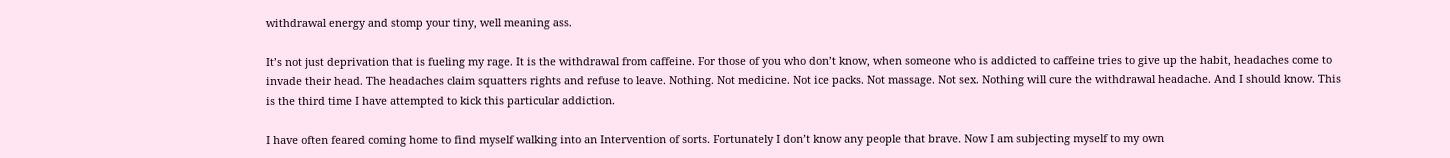withdrawal energy and stomp your tiny, well meaning ass.

It’s not just deprivation that is fueling my rage. It is the withdrawal from caffeine. For those of you who don’t know, when someone who is addicted to caffeine tries to give up the habit, headaches come to invade their head. The headaches claim squatters rights and refuse to leave. Nothing. Not medicine. Not ice packs. Not massage. Not sex. Nothing will cure the withdrawal headache. And I should know. This is the third time I have attempted to kick this particular addiction.

I have often feared coming home to find myself walking into an Intervention of sorts. Fortunately I don’t know any people that brave. Now I am subjecting myself to my own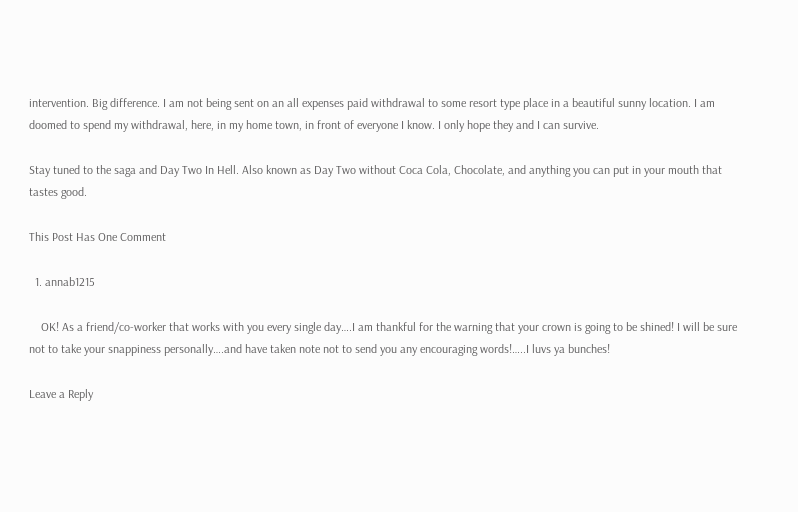intervention. Big difference. I am not being sent on an all expenses paid withdrawal to some resort type place in a beautiful sunny location. I am doomed to spend my withdrawal, here, in my home town, in front of everyone I know. I only hope they and I can survive.

Stay tuned to the saga and Day Two In Hell. Also known as Day Two without Coca Cola, Chocolate, and anything you can put in your mouth that tastes good.

This Post Has One Comment

  1. annab1215

    OK! As a friend/co-worker that works with you every single day….I am thankful for the warning that your crown is going to be shined! I will be sure not to take your snappiness personally….and have taken note not to send you any encouraging words!…..I luvs ya bunches!

Leave a Reply